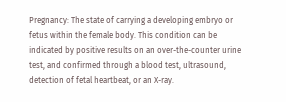Pregnancy: The state of carrying a developing embryo or fetus within the female body. This condition can be indicated by positive results on an over-the-counter urine test, and confirmed through a blood test, ultrasound, detection of fetal heartbeat, or an X-ray.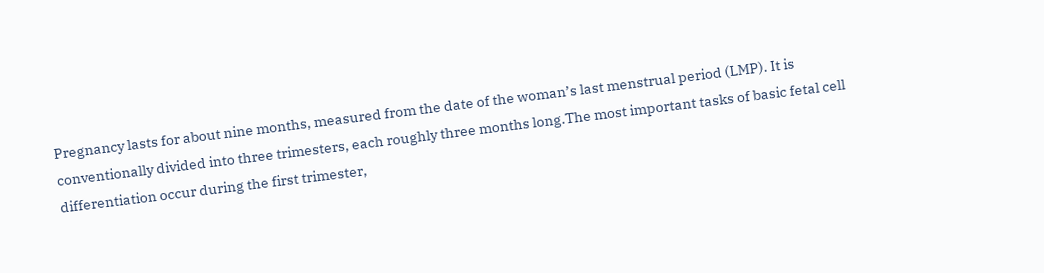Pregnancy lasts for about nine months, measured from the date of the woman’s last menstrual period (LMP). It is conventionally divided into three trimesters, each roughly three months long.The most important tasks of basic fetal cell differentiation occur during the first trimester,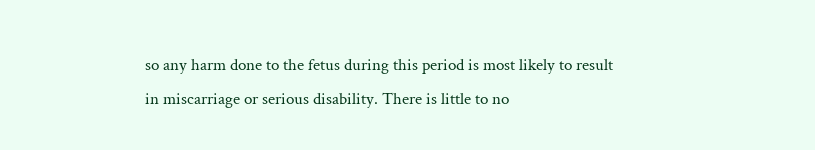so any harm done to the fetus during this period is most likely to result in miscarriage or serious disability. There is little to no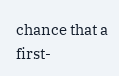chance that a first-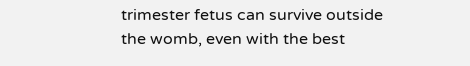trimester fetus can survive outside the womb, even with the best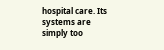hospital care. Its systems are simply too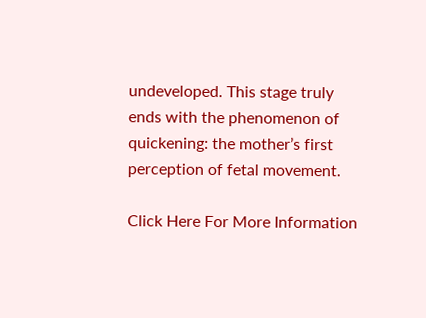undeveloped. This stage truly ends with the phenomenon of quickening: the mother’s first perception of fetal movement.

Click Here For More Information